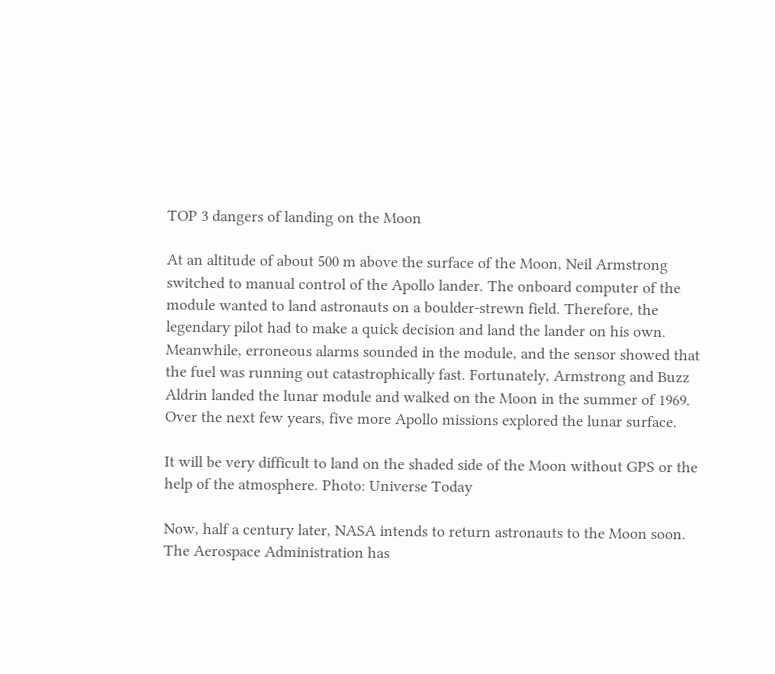TOP 3 dangers of landing on the Moon

At an altitude of about 500 m above the surface of the Moon, Neil Armstrong switched to manual control of the Apollo lander. The onboard computer of the module wanted to land astronauts on a boulder-strewn field. Therefore, the legendary pilot had to make a quick decision and land the lander on his own. Meanwhile, erroneous alarms sounded in the module, and the sensor showed that the fuel was running out catastrophically fast. Fortunately, Armstrong and Buzz Aldrin landed the lunar module and walked on the Moon in the summer of 1969. Over the next few years, five more Apollo missions explored the lunar surface.

It will be very difficult to land on the shaded side of the Moon without GPS or the help of the atmosphere. Photo: Universe Today

Now, half a century later, NASA intends to return astronauts to the Moon soon. The Aerospace Administration has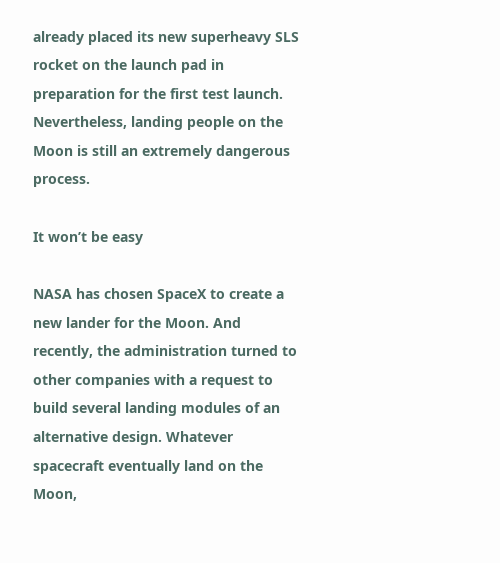already placed its new superheavy SLS rocket on the launch pad in preparation for the first test launch. Nevertheless, landing people on the Moon is still an extremely dangerous process.

It won’t be easy

NASA has chosen SpaceX to create a new lander for the Moon. And recently, the administration turned to other companies with a request to build several landing modules of an alternative design. Whatever spacecraft eventually land on the Moon,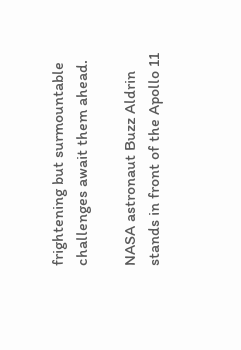frightening but surmountable challenges await them ahead.

NASA astronaut Buzz Aldrin stands in front of the Apollo 11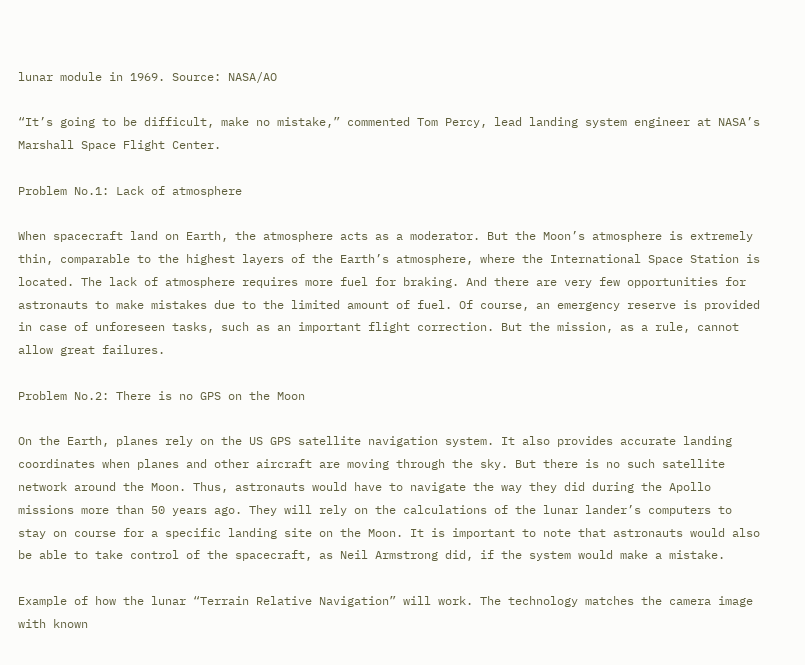lunar module in 1969. Source: NASA/AO

“It’s going to be difficult, make no mistake,” commented Tom Percy, lead landing system engineer at NASA’s Marshall Space Flight Center.

Problem No.1: Lack of atmosphere

When spacecraft land on Earth, the atmosphere acts as a moderator. But the Moon’s atmosphere is extremely thin, comparable to the highest layers of the Earth’s atmosphere, where the International Space Station is located. The lack of atmosphere requires more fuel for braking. And there are very few opportunities for astronauts to make mistakes due to the limited amount of fuel. Of course, an emergency reserve is provided in case of unforeseen tasks, such as an important flight correction. But the mission, as a rule, cannot allow great failures.

Problem No.2: There is no GPS on the Moon

On the Earth, planes rely on the US GPS satellite navigation system. It also provides accurate landing coordinates when planes and other aircraft are moving through the sky. But there is no such satellite network around the Moon. Thus, astronauts would have to navigate the way they did during the Apollo missions more than 50 years ago. They will rely on the calculations of the lunar lander’s computers to stay on course for a specific landing site on the Moon. It is important to note that astronauts would also be able to take control of the spacecraft, as Neil Armstrong did, if the system would make a mistake.

Example of how the lunar “Terrain Relative Navigation” will work. The technology matches the camera image with known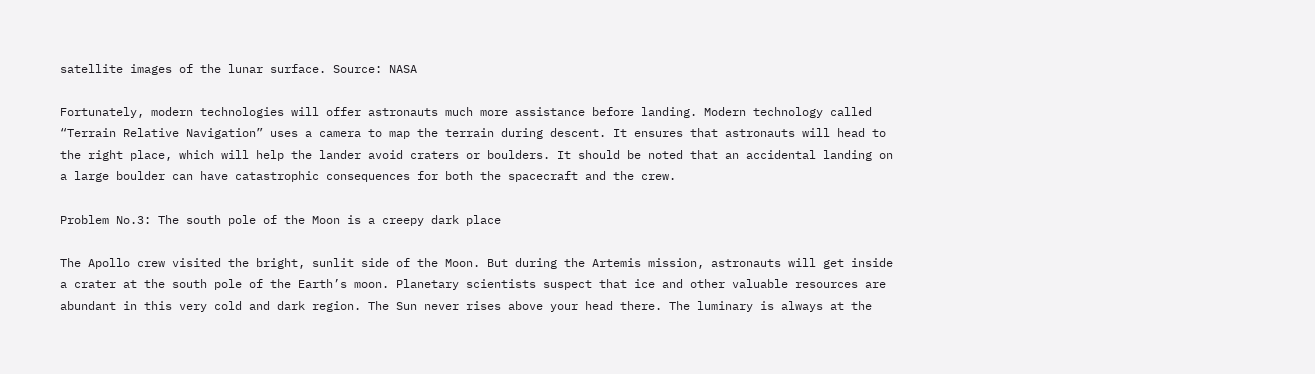satellite images of the lunar surface. Source: NASA

Fortunately, modern technologies will offer astronauts much more assistance before landing. Modern technology called “Terrain Relative Navigation” uses a camera to map the terrain during descent. It ensures that astronauts will head to the right place, which will help the lander avoid craters or boulders. It should be noted that an accidental landing on a large boulder can have catastrophic consequences for both the spacecraft and the crew.

Problem No.3: The south pole of the Moon is a creepy dark place

The Apollo crew visited the bright, sunlit side of the Moon. But during the Artemis mission, astronauts will get inside a crater at the south pole of the Earth’s moon. Planetary scientists suspect that ice and other valuable resources are abundant in this very cold and dark region. The Sun never rises above your head there. The luminary is always at the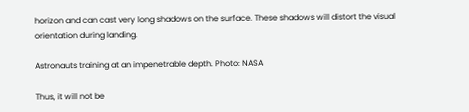horizon and can cast very long shadows on the surface. These shadows will distort the visual orientation during landing.

Astronauts training at an impenetrable depth. Photo: NASA

Thus, it will not be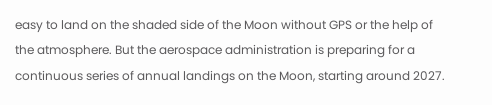easy to land on the shaded side of the Moon without GPS or the help of the atmosphere. But the aerospace administration is preparing for a continuous series of annual landings on the Moon, starting around 2027.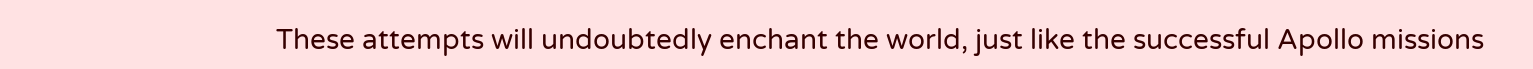These attempts will undoubtedly enchant the world, just like the successful Apollo missions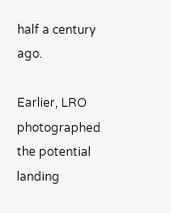half a century ago.

Earlier, LRO photographed the potential landing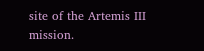site of the Artemis III mission.